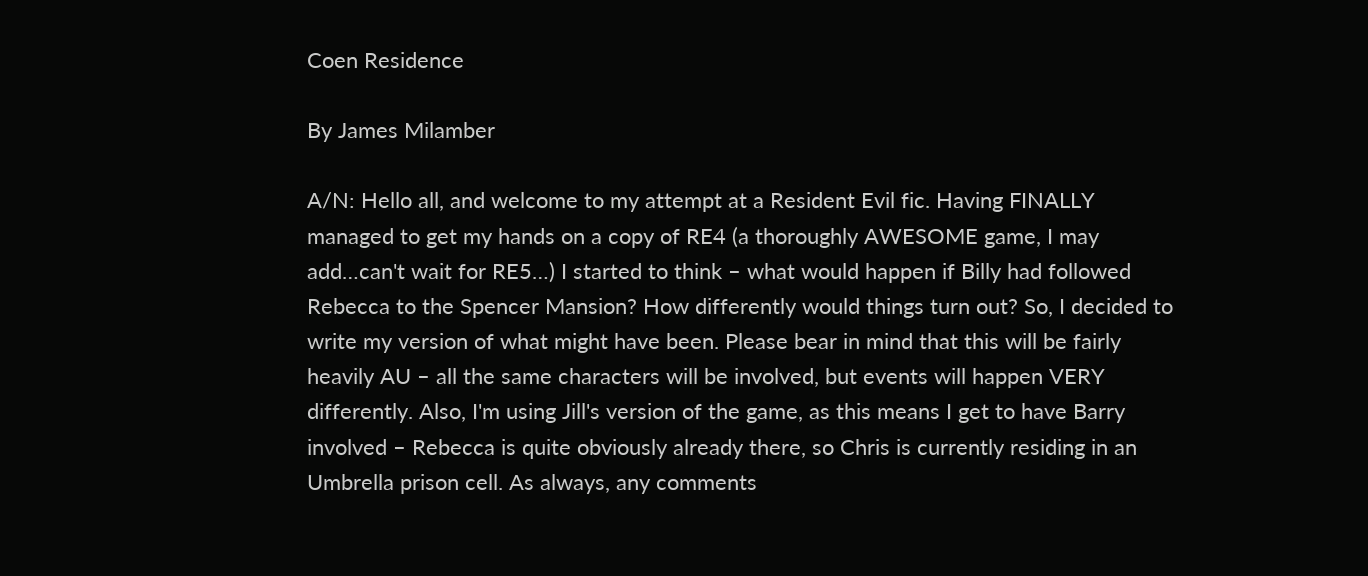Coen Residence

By James Milamber

A/N: Hello all, and welcome to my attempt at a Resident Evil fic. Having FINALLY managed to get my hands on a copy of RE4 (a thoroughly AWESOME game, I may add…can't wait for RE5…) I started to think – what would happen if Billy had followed Rebecca to the Spencer Mansion? How differently would things turn out? So, I decided to write my version of what might have been. Please bear in mind that this will be fairly heavily AU – all the same characters will be involved, but events will happen VERY differently. Also, I'm using Jill's version of the game, as this means I get to have Barry involved – Rebecca is quite obviously already there, so Chris is currently residing in an Umbrella prison cell. As always, any comments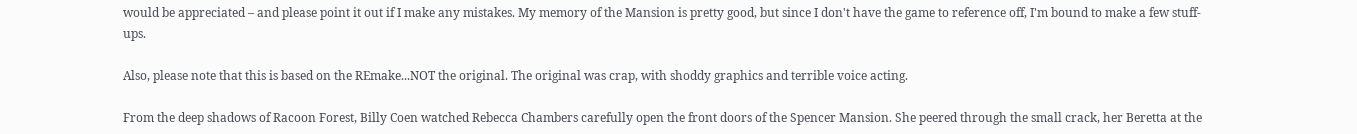would be appreciated – and please point it out if I make any mistakes. My memory of the Mansion is pretty good, but since I don't have the game to reference off, I'm bound to make a few stuff-ups.

Also, please note that this is based on the REmake...NOT the original. The original was crap, with shoddy graphics and terrible voice acting.

From the deep shadows of Racoon Forest, Billy Coen watched Rebecca Chambers carefully open the front doors of the Spencer Mansion. She peered through the small crack, her Beretta at the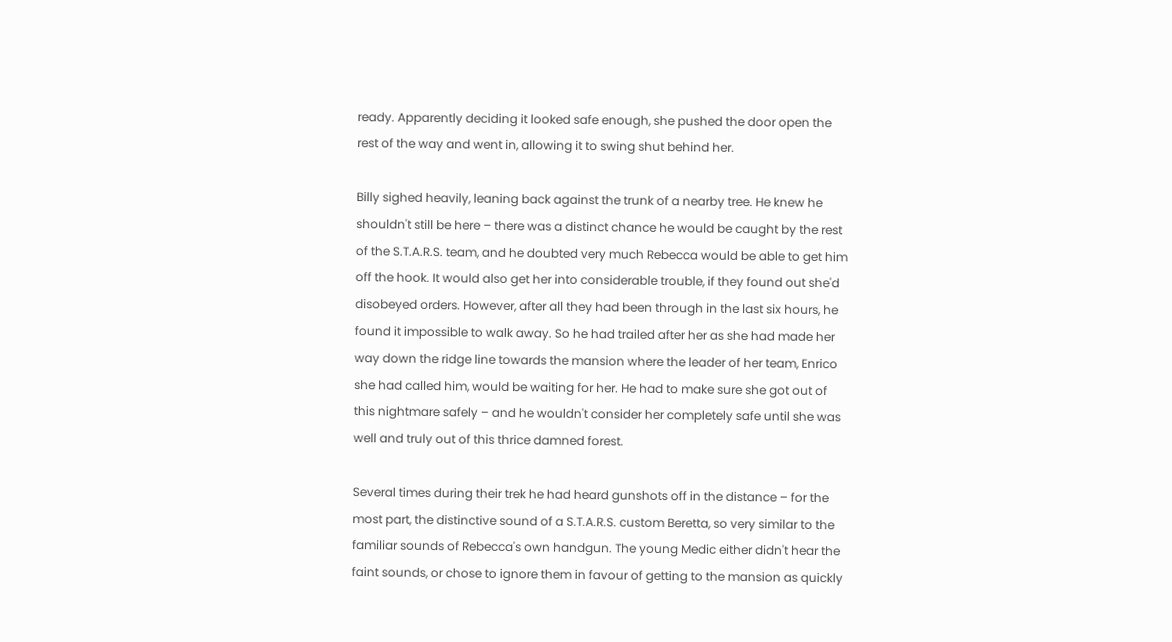ready. Apparently deciding it looked safe enough, she pushed the door open the rest of the way and went in, allowing it to swing shut behind her.

Billy sighed heavily, leaning back against the trunk of a nearby tree. He knew he shouldn't still be here – there was a distinct chance he would be caught by the rest of the S.T.A.R.S. team, and he doubted very much Rebecca would be able to get him off the hook. It would also get her into considerable trouble, if they found out she'd disobeyed orders. However, after all they had been through in the last six hours, he found it impossible to walk away. So he had trailed after her as she had made her way down the ridge line towards the mansion where the leader of her team, Enrico she had called him, would be waiting for her. He had to make sure she got out of this nightmare safely – and he wouldn't consider her completely safe until she was well and truly out of this thrice damned forest.

Several times during their trek he had heard gunshots off in the distance – for the most part, the distinctive sound of a S.T.A.R.S. custom Beretta, so very similar to the familiar sounds of Rebecca's own handgun. The young Medic either didn't hear the faint sounds, or chose to ignore them in favour of getting to the mansion as quickly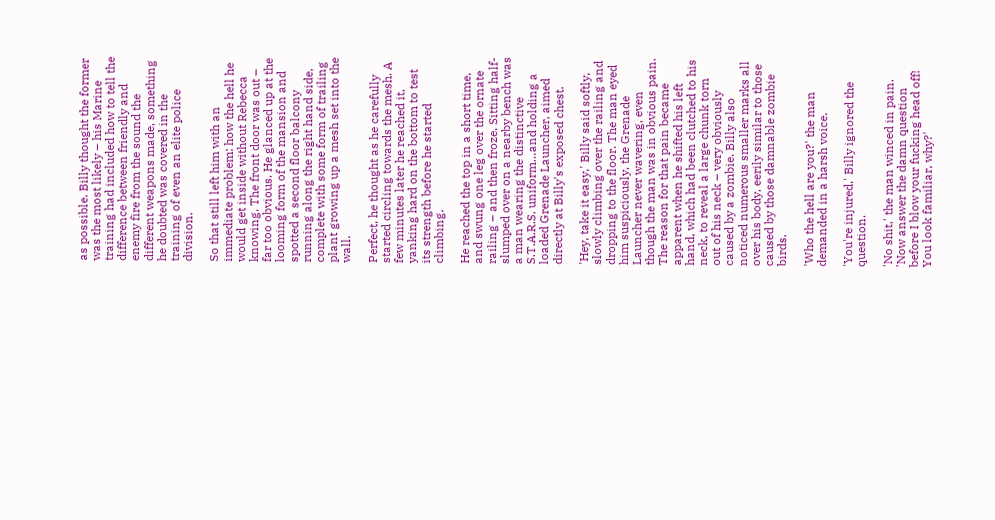as possible. Billy thought the former was the most likely – his Marine training had included how to tell the difference between friendly and enemy fire from the sound the different weapons made, something he doubted was covered in the training of even an elite police division.

So that still left him with an immediate problem: how the hell he would get inside without Rebecca knowing. The front door was out – far too obvious. He glanced up at the looming form of the mansion and spotted a second floor balcony running along the right hand side, complete with some form of trailing plant growing up a mesh set into the wall.

Perfect, he thought as he carefully started circling towards the mesh. A few minutes later he reached it, yanking hard on the bottom to test its strength before he started climbing.

He reached the top in a short time, and swung one leg over the ornate railing – and then froze. Sitting half-slumped over on a nearby bench was a man wearing the distinctive S.T.A.R.S. uniform…and holding a loaded Grenade Launcher, aimed directly at Billy's exposed chest.

'Hey, take it easy,' Billy said softly, slowly climbing over the railing and dropping to the floor. The man eyed him suspiciously, the Grenade Launcher never wavering, even though the man was in obvious pain. The reason for that pain became apparent when he shifted his left hand, which had been clutched to his neck, to reveal a large chunk torn out of his neck – very obviously caused by a zombie. Billy also noticed numerous smaller marks all over his body, eerily similar to those caused by those damnable zombie birds.

'Who the hell are you?' the man demanded in a harsh voice.

'You're injured,' Billy ignored the question.

'No shit,' the man winced in pain. 'Now answer the damn question before I blow your fucking head off! You look familiar, why?'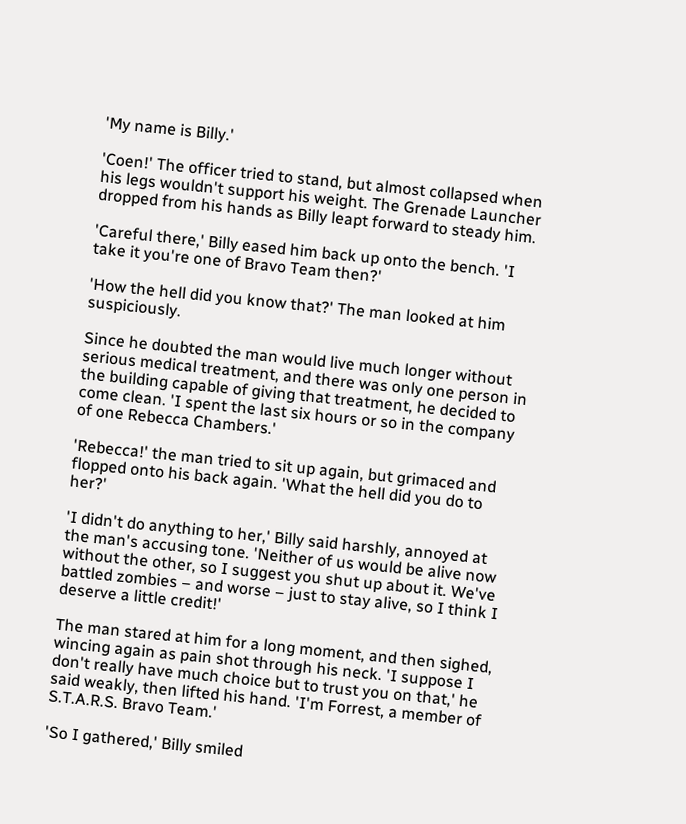'My name is Billy.'

'Coen!' The officer tried to stand, but almost collapsed when his legs wouldn't support his weight. The Grenade Launcher dropped from his hands as Billy leapt forward to steady him.

'Careful there,' Billy eased him back up onto the bench. 'I take it you're one of Bravo Team then?'

'How the hell did you know that?' The man looked at him suspiciously.

Since he doubted the man would live much longer without serious medical treatment, and there was only one person in the building capable of giving that treatment, he decided to come clean. 'I spent the last six hours or so in the company of one Rebecca Chambers.'

'Rebecca!' the man tried to sit up again, but grimaced and flopped onto his back again. 'What the hell did you do to her?'

'I didn't do anything to her,' Billy said harshly, annoyed at the man's accusing tone. 'Neither of us would be alive now without the other, so I suggest you shut up about it. We've battled zombies – and worse – just to stay alive, so I think I deserve a little credit!'

The man stared at him for a long moment, and then sighed, wincing again as pain shot through his neck. 'I suppose I don't really have much choice but to trust you on that,' he said weakly, then lifted his hand. 'I'm Forrest, a member of S.T.A.R.S. Bravo Team.'

'So I gathered,' Billy smiled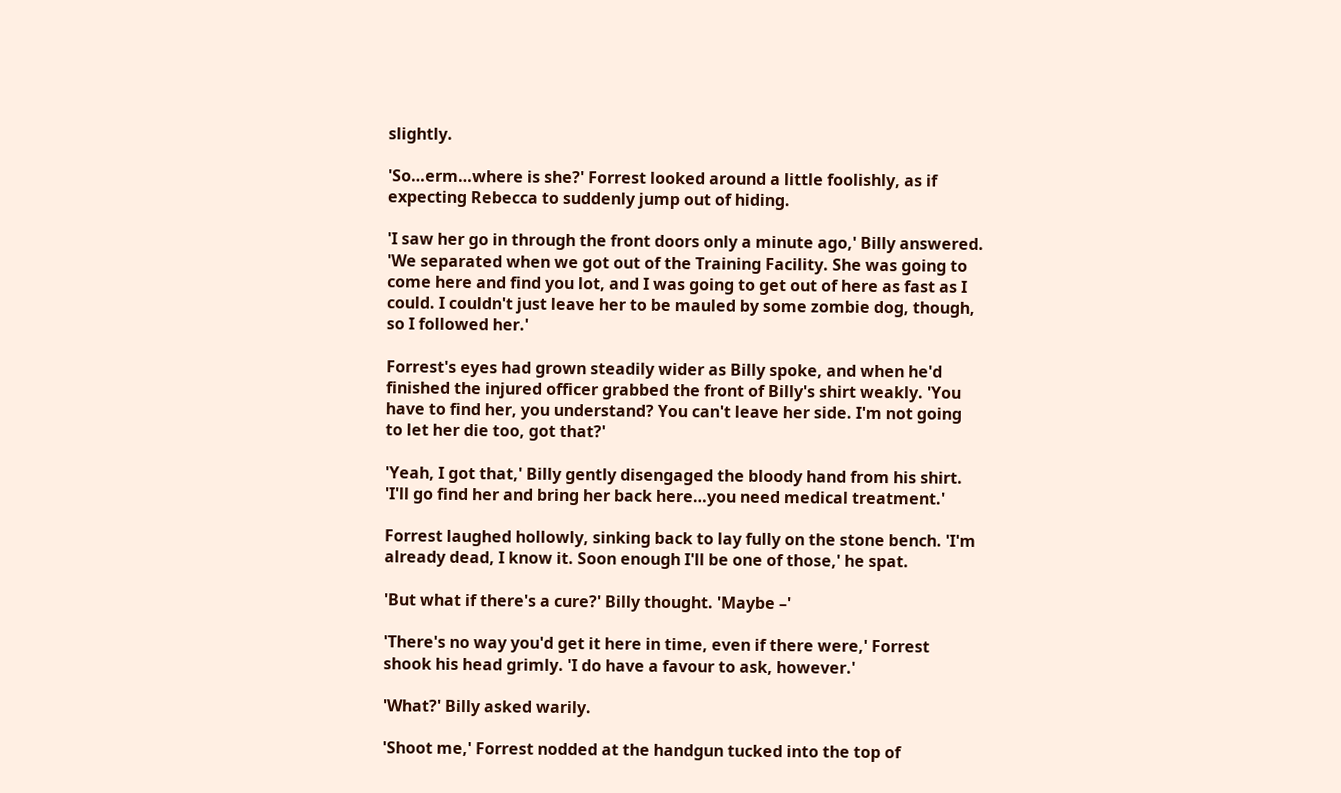slightly.

'So…erm…where is she?' Forrest looked around a little foolishly, as if expecting Rebecca to suddenly jump out of hiding.

'I saw her go in through the front doors only a minute ago,' Billy answered. 'We separated when we got out of the Training Facility. She was going to come here and find you lot, and I was going to get out of here as fast as I could. I couldn't just leave her to be mauled by some zombie dog, though, so I followed her.'

Forrest's eyes had grown steadily wider as Billy spoke, and when he'd finished the injured officer grabbed the front of Billy's shirt weakly. 'You have to find her, you understand? You can't leave her side. I'm not going to let her die too, got that?'

'Yeah, I got that,' Billy gently disengaged the bloody hand from his shirt. 'I'll go find her and bring her back here…you need medical treatment.'

Forrest laughed hollowly, sinking back to lay fully on the stone bench. 'I'm already dead, I know it. Soon enough I'll be one of those,' he spat.

'But what if there's a cure?' Billy thought. 'Maybe –'

'There's no way you'd get it here in time, even if there were,' Forrest shook his head grimly. 'I do have a favour to ask, however.'

'What?' Billy asked warily.

'Shoot me,' Forrest nodded at the handgun tucked into the top of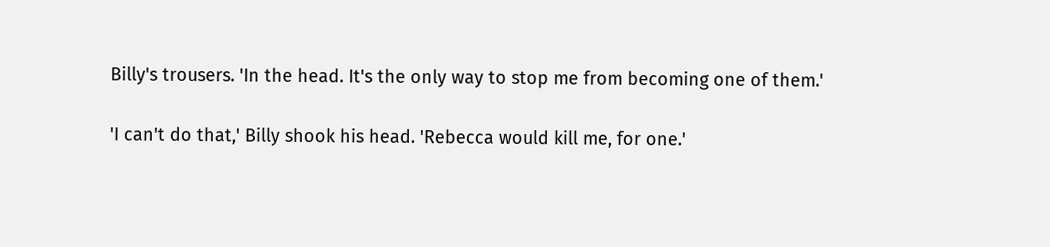Billy's trousers. 'In the head. It's the only way to stop me from becoming one of them.'

'I can't do that,' Billy shook his head. 'Rebecca would kill me, for one.'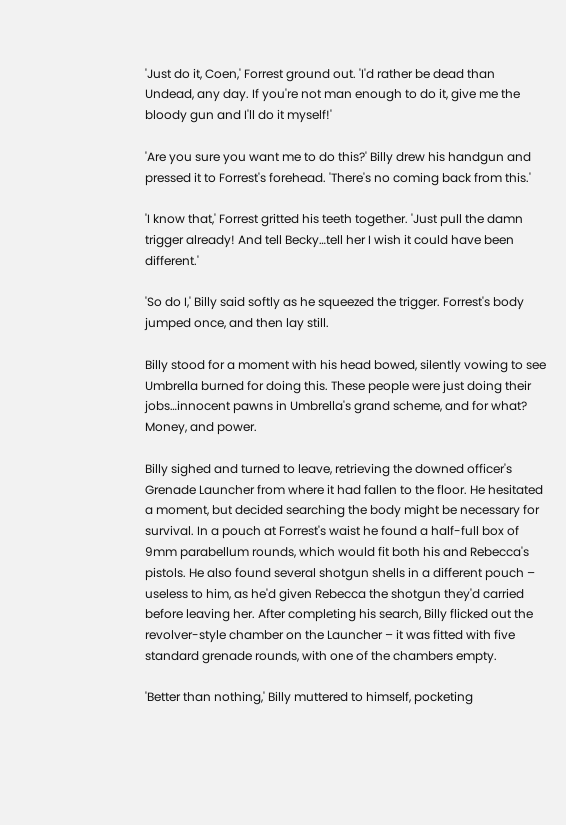'Just do it, Coen,' Forrest ground out. 'I'd rather be dead than Undead, any day. If you're not man enough to do it, give me the bloody gun and I'll do it myself!'

'Are you sure you want me to do this?' Billy drew his handgun and pressed it to Forrest's forehead. 'There's no coming back from this.'

'I know that,' Forrest gritted his teeth together. 'Just pull the damn trigger already! And tell Becky…tell her I wish it could have been different.'

'So do I,' Billy said softly as he squeezed the trigger. Forrest's body jumped once, and then lay still.

Billy stood for a moment with his head bowed, silently vowing to see Umbrella burned for doing this. These people were just doing their jobs…innocent pawns in Umbrella's grand scheme, and for what? Money, and power.

Billy sighed and turned to leave, retrieving the downed officer's Grenade Launcher from where it had fallen to the floor. He hesitated a moment, but decided searching the body might be necessary for survival. In a pouch at Forrest's waist he found a half-full box of 9mm parabellum rounds, which would fit both his and Rebecca's pistols. He also found several shotgun shells in a different pouch – useless to him, as he'd given Rebecca the shotgun they'd carried before leaving her. After completing his search, Billy flicked out the revolver-style chamber on the Launcher – it was fitted with five standard grenade rounds, with one of the chambers empty.

'Better than nothing,' Billy muttered to himself, pocketing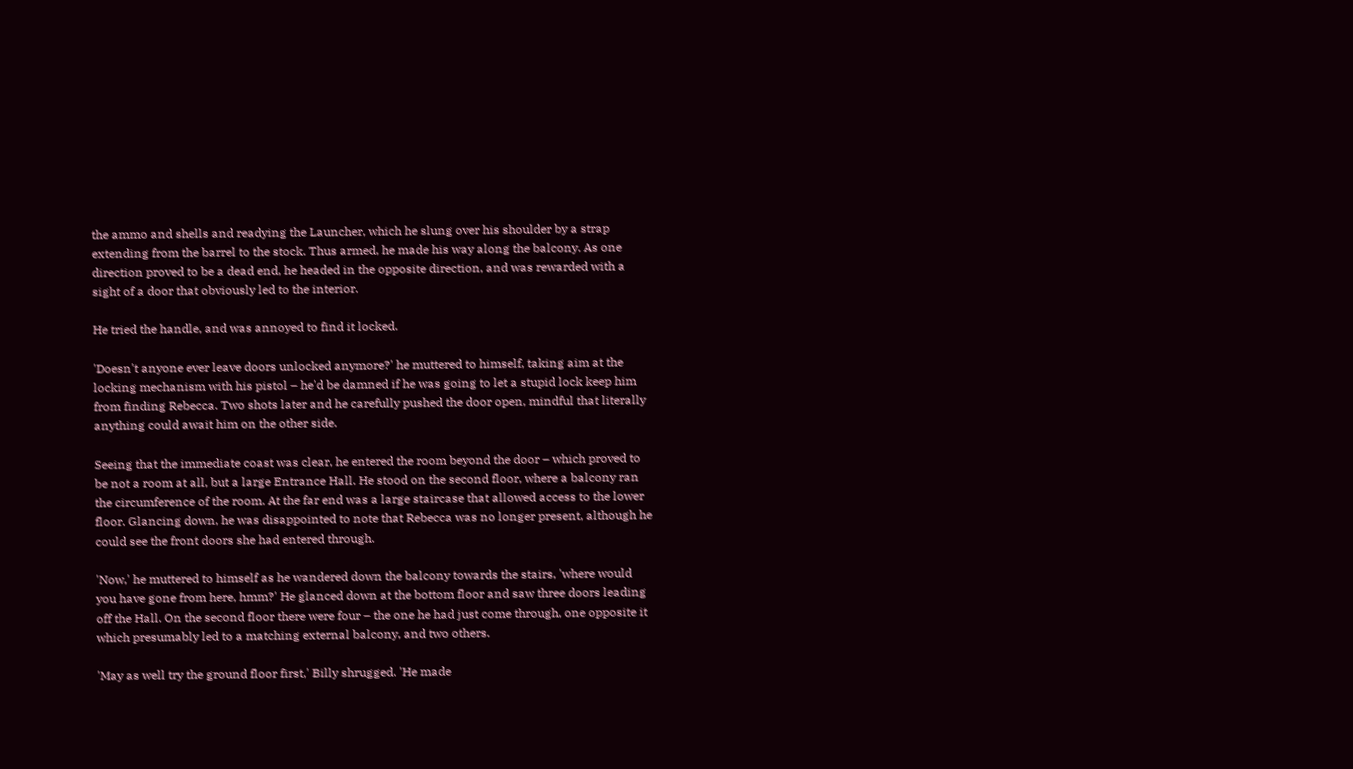the ammo and shells and readying the Launcher, which he slung over his shoulder by a strap extending from the barrel to the stock. Thus armed, he made his way along the balcony. As one direction proved to be a dead end, he headed in the opposite direction, and was rewarded with a sight of a door that obviously led to the interior.

He tried the handle, and was annoyed to find it locked.

'Doesn't anyone ever leave doors unlocked anymore?' he muttered to himself, taking aim at the locking mechanism with his pistol – he'd be damned if he was going to let a stupid lock keep him from finding Rebecca. Two shots later and he carefully pushed the door open, mindful that literally anything could await him on the other side.

Seeing that the immediate coast was clear, he entered the room beyond the door – which proved to be not a room at all, but a large Entrance Hall. He stood on the second floor, where a balcony ran the circumference of the room. At the far end was a large staircase that allowed access to the lower floor. Glancing down, he was disappointed to note that Rebecca was no longer present, although he could see the front doors she had entered through.

'Now,' he muttered to himself as he wandered down the balcony towards the stairs, 'where would you have gone from here, hmm?' He glanced down at the bottom floor and saw three doors leading off the Hall. On the second floor there were four – the one he had just come through, one opposite it which presumably led to a matching external balcony, and two others.

'May as well try the ground floor first,' Billy shrugged. 'He made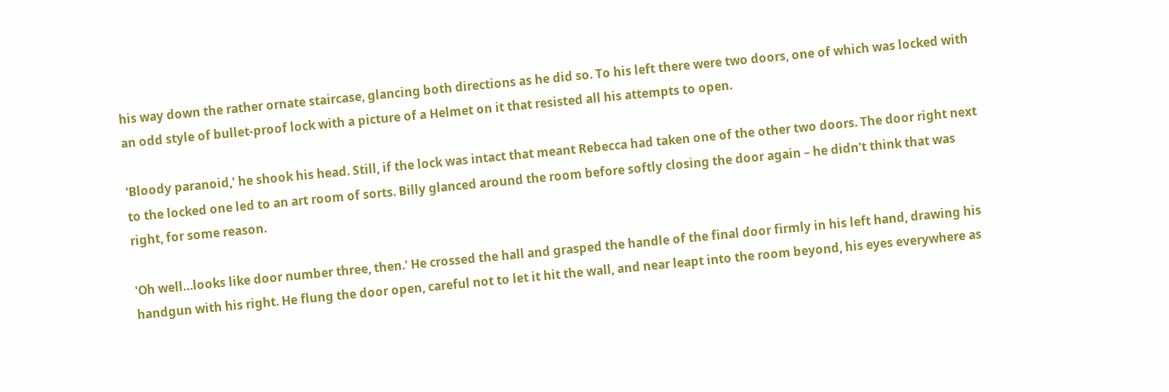his way down the rather ornate staircase, glancing both directions as he did so. To his left there were two doors, one of which was locked with an odd style of bullet-proof lock with a picture of a Helmet on it that resisted all his attempts to open.

'Bloody paranoid,' he shook his head. Still, if the lock was intact that meant Rebecca had taken one of the other two doors. The door right next to the locked one led to an art room of sorts. Billy glanced around the room before softly closing the door again – he didn't think that was right, for some reason.

'Oh well…looks like door number three, then.' He crossed the hall and grasped the handle of the final door firmly in his left hand, drawing his handgun with his right. He flung the door open, careful not to let it hit the wall, and near leapt into the room beyond, his eyes everywhere as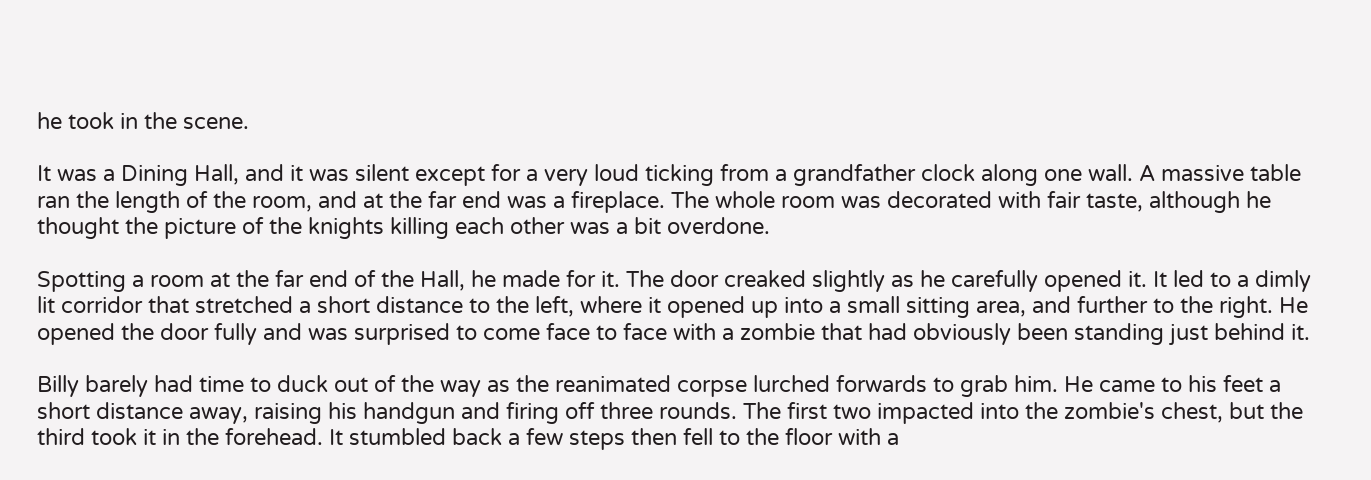he took in the scene.

It was a Dining Hall, and it was silent except for a very loud ticking from a grandfather clock along one wall. A massive table ran the length of the room, and at the far end was a fireplace. The whole room was decorated with fair taste, although he thought the picture of the knights killing each other was a bit overdone.

Spotting a room at the far end of the Hall, he made for it. The door creaked slightly as he carefully opened it. It led to a dimly lit corridor that stretched a short distance to the left, where it opened up into a small sitting area, and further to the right. He opened the door fully and was surprised to come face to face with a zombie that had obviously been standing just behind it.

Billy barely had time to duck out of the way as the reanimated corpse lurched forwards to grab him. He came to his feet a short distance away, raising his handgun and firing off three rounds. The first two impacted into the zombie's chest, but the third took it in the forehead. It stumbled back a few steps then fell to the floor with a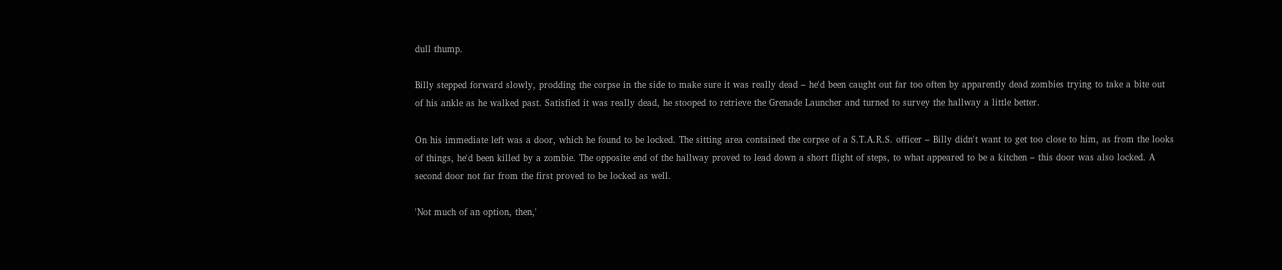dull thump.

Billy stepped forward slowly, prodding the corpse in the side to make sure it was really dead – he'd been caught out far too often by apparently dead zombies trying to take a bite out of his ankle as he walked past. Satisfied it was really dead, he stooped to retrieve the Grenade Launcher and turned to survey the hallway a little better.

On his immediate left was a door, which he found to be locked. The sitting area contained the corpse of a S.T.A.R.S. officer – Billy didn't want to get too close to him, as from the looks of things, he'd been killed by a zombie. The opposite end of the hallway proved to lead down a short flight of steps, to what appeared to be a kitchen – this door was also locked. A second door not far from the first proved to be locked as well.

'Not much of an option, then,'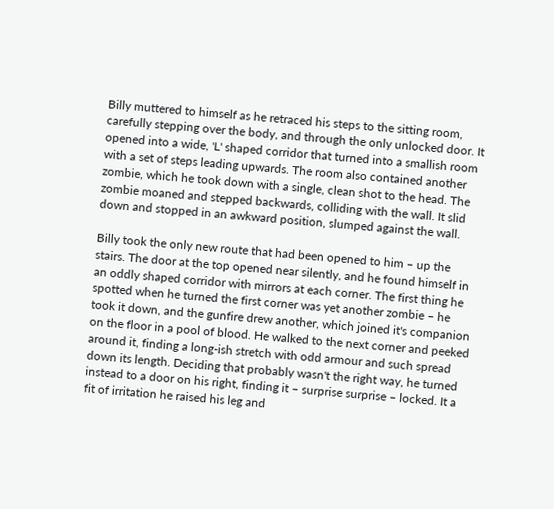Billy muttered to himself as he retraced his steps to the sitting room, carefully stepping over the body, and through the only unlocked door. It opened into a wide, 'L' shaped corridor that turned into a smallish room with a set of steps leading upwards. The room also contained another zombie, which he took down with a single, clean shot to the head. The zombie moaned and stepped backwards, colliding with the wall. It slid down and stopped in an awkward position, slumped against the wall.

Billy took the only new route that had been opened to him – up the stairs. The door at the top opened near silently, and he found himself in an oddly shaped corridor with mirrors at each corner. The first thing he spotted when he turned the first corner was yet another zombie – he took it down, and the gunfire drew another, which joined it's companion on the floor in a pool of blood. He walked to the next corner and peeked around it, finding a long-ish stretch with odd armour and such spread down its length. Deciding that probably wasn't the right way, he turned instead to a door on his right, finding it – surprise surprise – locked. It a fit of irritation he raised his leg and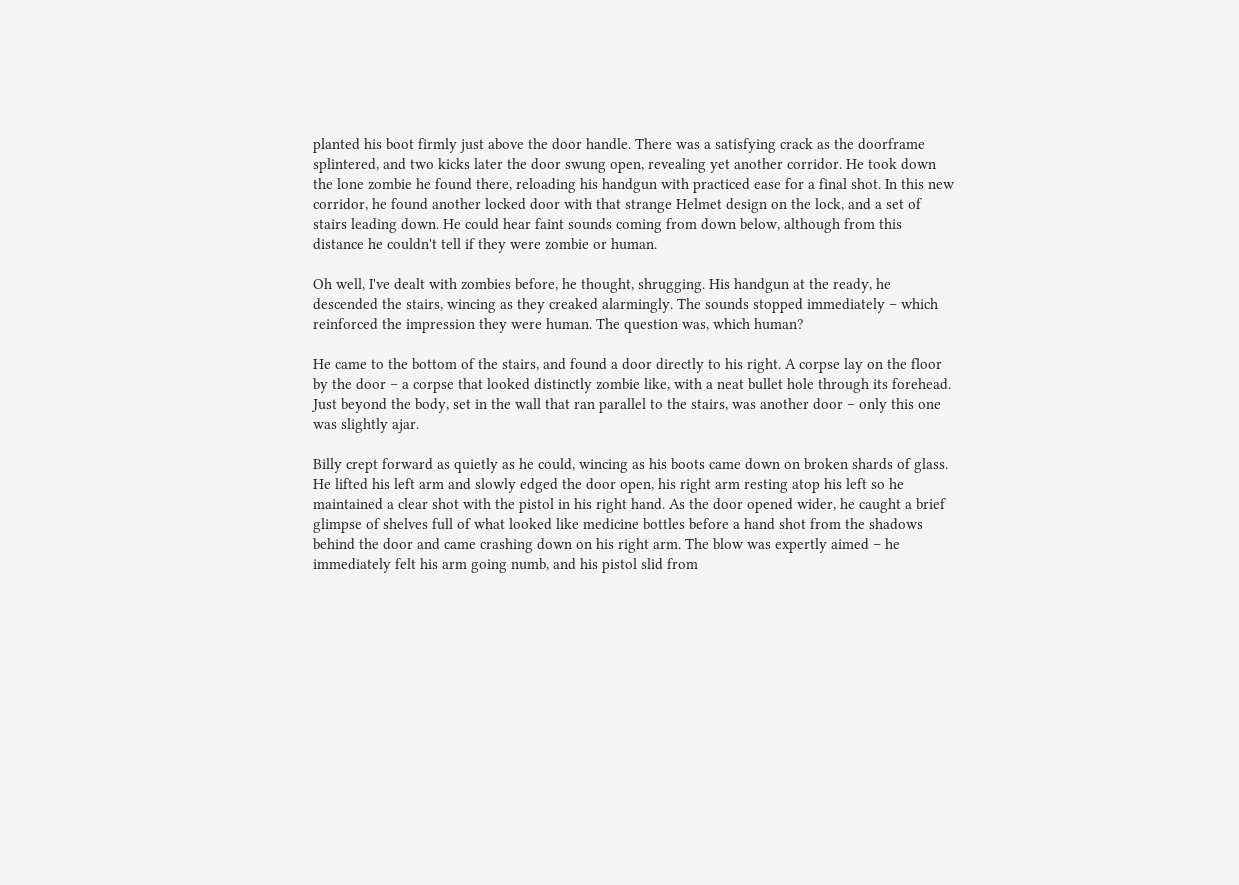planted his boot firmly just above the door handle. There was a satisfying crack as the doorframe splintered, and two kicks later the door swung open, revealing yet another corridor. He took down the lone zombie he found there, reloading his handgun with practiced ease for a final shot. In this new corridor, he found another locked door with that strange Helmet design on the lock, and a set of stairs leading down. He could hear faint sounds coming from down below, although from this distance he couldn't tell if they were zombie or human.

Oh well, I've dealt with zombies before, he thought, shrugging. His handgun at the ready, he descended the stairs, wincing as they creaked alarmingly. The sounds stopped immediately – which reinforced the impression they were human. The question was, which human?

He came to the bottom of the stairs, and found a door directly to his right. A corpse lay on the floor by the door – a corpse that looked distinctly zombie like, with a neat bullet hole through its forehead. Just beyond the body, set in the wall that ran parallel to the stairs, was another door – only this one was slightly ajar.

Billy crept forward as quietly as he could, wincing as his boots came down on broken shards of glass. He lifted his left arm and slowly edged the door open, his right arm resting atop his left so he maintained a clear shot with the pistol in his right hand. As the door opened wider, he caught a brief glimpse of shelves full of what looked like medicine bottles before a hand shot from the shadows behind the door and came crashing down on his right arm. The blow was expertly aimed – he immediately felt his arm going numb, and his pistol slid from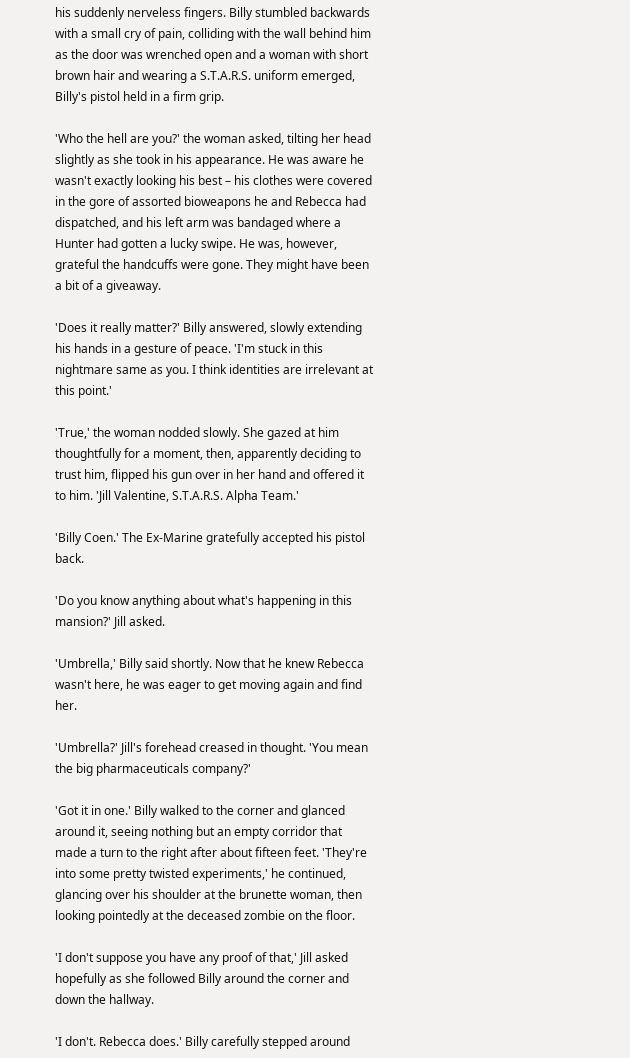his suddenly nerveless fingers. Billy stumbled backwards with a small cry of pain, colliding with the wall behind him as the door was wrenched open and a woman with short brown hair and wearing a S.T.A.R.S. uniform emerged, Billy's pistol held in a firm grip.

'Who the hell are you?' the woman asked, tilting her head slightly as she took in his appearance. He was aware he wasn't exactly looking his best – his clothes were covered in the gore of assorted bioweapons he and Rebecca had dispatched, and his left arm was bandaged where a Hunter had gotten a lucky swipe. He was, however, grateful the handcuffs were gone. They might have been a bit of a giveaway.

'Does it really matter?' Billy answered, slowly extending his hands in a gesture of peace. 'I'm stuck in this nightmare same as you. I think identities are irrelevant at this point.'

'True,' the woman nodded slowly. She gazed at him thoughtfully for a moment, then, apparently deciding to trust him, flipped his gun over in her hand and offered it to him. 'Jill Valentine, S.T.A.R.S. Alpha Team.'

'Billy Coen.' The Ex-Marine gratefully accepted his pistol back.

'Do you know anything about what's happening in this mansion?' Jill asked.

'Umbrella,' Billy said shortly. Now that he knew Rebecca wasn't here, he was eager to get moving again and find her.

'Umbrella?' Jill's forehead creased in thought. 'You mean the big pharmaceuticals company?'

'Got it in one.' Billy walked to the corner and glanced around it, seeing nothing but an empty corridor that made a turn to the right after about fifteen feet. 'They're into some pretty twisted experiments,' he continued, glancing over his shoulder at the brunette woman, then looking pointedly at the deceased zombie on the floor.

'I don't suppose you have any proof of that,' Jill asked hopefully as she followed Billy around the corner and down the hallway.

'I don't. Rebecca does.' Billy carefully stepped around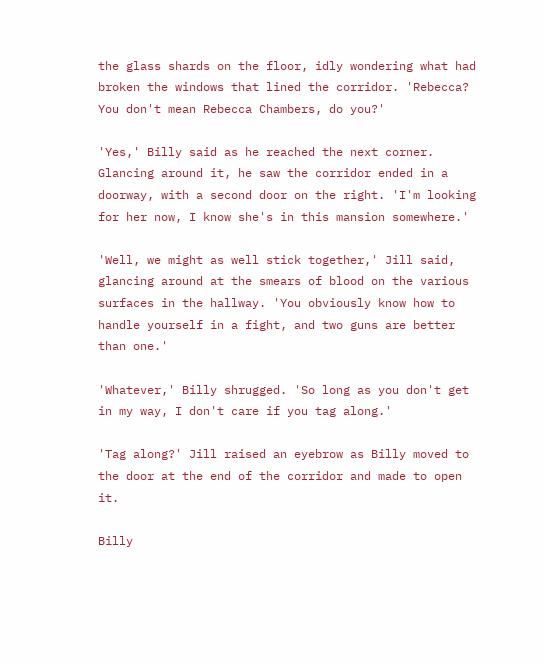the glass shards on the floor, idly wondering what had broken the windows that lined the corridor. 'Rebecca? You don't mean Rebecca Chambers, do you?'

'Yes,' Billy said as he reached the next corner. Glancing around it, he saw the corridor ended in a doorway, with a second door on the right. 'I'm looking for her now, I know she's in this mansion somewhere.'

'Well, we might as well stick together,' Jill said, glancing around at the smears of blood on the various surfaces in the hallway. 'You obviously know how to handle yourself in a fight, and two guns are better than one.'

'Whatever,' Billy shrugged. 'So long as you don't get in my way, I don't care if you tag along.'

'Tag along?' Jill raised an eyebrow as Billy moved to the door at the end of the corridor and made to open it.

Billy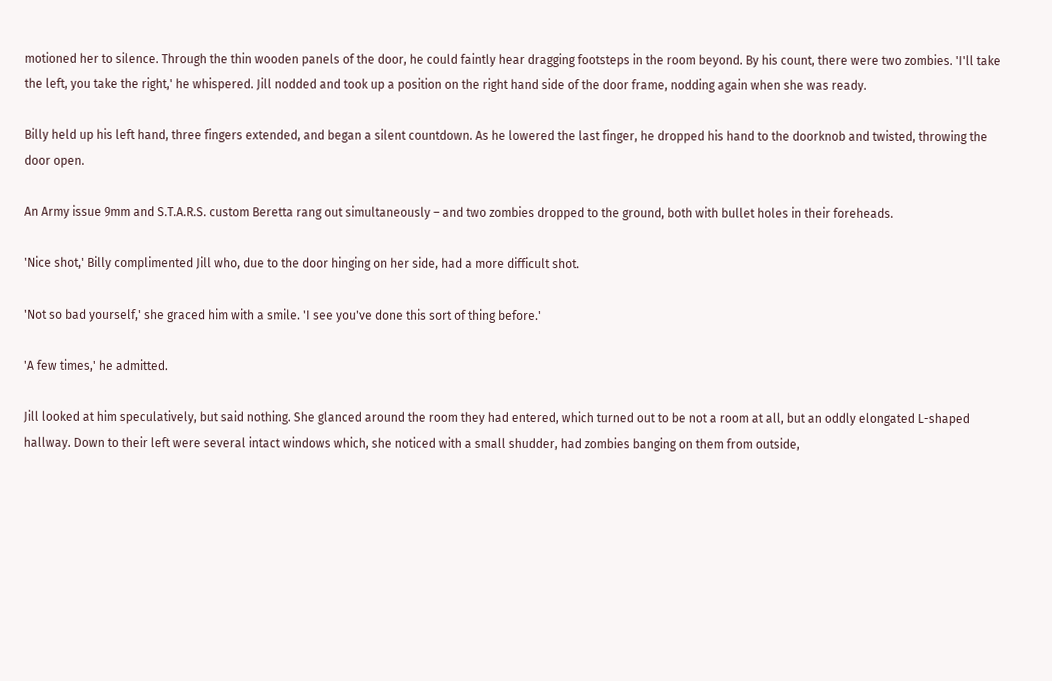motioned her to silence. Through the thin wooden panels of the door, he could faintly hear dragging footsteps in the room beyond. By his count, there were two zombies. 'I'll take the left, you take the right,' he whispered. Jill nodded and took up a position on the right hand side of the door frame, nodding again when she was ready.

Billy held up his left hand, three fingers extended, and began a silent countdown. As he lowered the last finger, he dropped his hand to the doorknob and twisted, throwing the door open.

An Army issue 9mm and S.T.A.R.S. custom Beretta rang out simultaneously – and two zombies dropped to the ground, both with bullet holes in their foreheads.

'Nice shot,' Billy complimented Jill who, due to the door hinging on her side, had a more difficult shot.

'Not so bad yourself,' she graced him with a smile. 'I see you've done this sort of thing before.'

'A few times,' he admitted.

Jill looked at him speculatively, but said nothing. She glanced around the room they had entered, which turned out to be not a room at all, but an oddly elongated L-shaped hallway. Down to their left were several intact windows which, she noticed with a small shudder, had zombies banging on them from outside,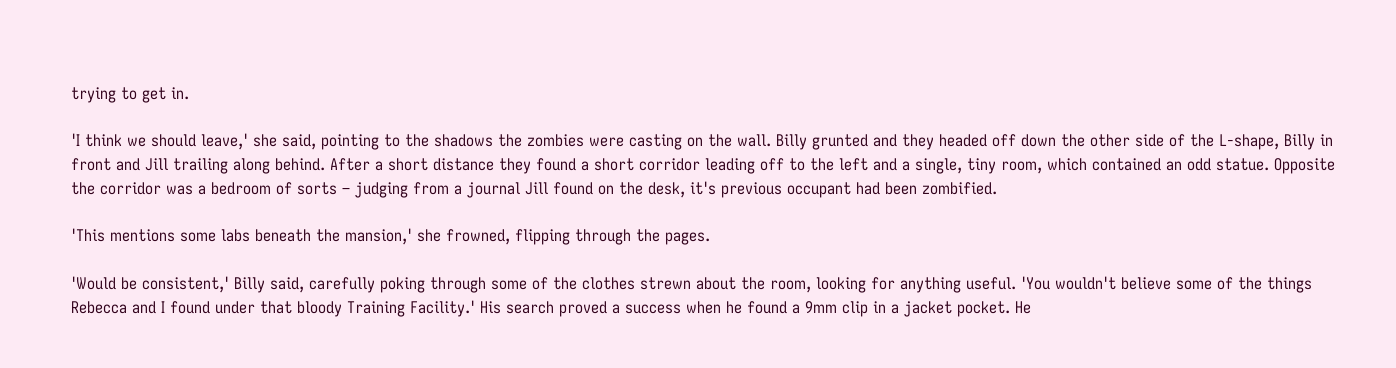trying to get in.

'I think we should leave,' she said, pointing to the shadows the zombies were casting on the wall. Billy grunted and they headed off down the other side of the L-shape, Billy in front and Jill trailing along behind. After a short distance they found a short corridor leading off to the left and a single, tiny room, which contained an odd statue. Opposite the corridor was a bedroom of sorts – judging from a journal Jill found on the desk, it's previous occupant had been zombified.

'This mentions some labs beneath the mansion,' she frowned, flipping through the pages.

'Would be consistent,' Billy said, carefully poking through some of the clothes strewn about the room, looking for anything useful. 'You wouldn't believe some of the things Rebecca and I found under that bloody Training Facility.' His search proved a success when he found a 9mm clip in a jacket pocket. He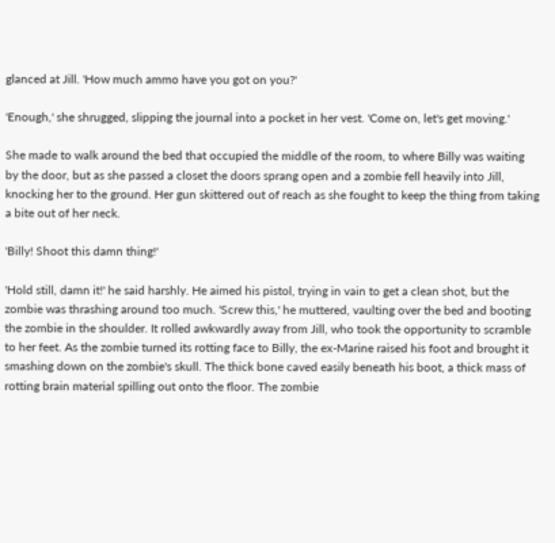glanced at Jill. 'How much ammo have you got on you?'

'Enough,' she shrugged, slipping the journal into a pocket in her vest. 'Come on, let's get moving.'

She made to walk around the bed that occupied the middle of the room, to where Billy was waiting by the door, but as she passed a closet the doors sprang open and a zombie fell heavily into Jill, knocking her to the ground. Her gun skittered out of reach as she fought to keep the thing from taking a bite out of her neck.

'Billy! Shoot this damn thing!'

'Hold still, damn it!' he said harshly. He aimed his pistol, trying in vain to get a clean shot, but the zombie was thrashing around too much. 'Screw this,' he muttered, vaulting over the bed and booting the zombie in the shoulder. It rolled awkwardly away from Jill, who took the opportunity to scramble to her feet. As the zombie turned its rotting face to Billy, the ex-Marine raised his foot and brought it smashing down on the zombie's skull. The thick bone caved easily beneath his boot, a thick mass of rotting brain material spilling out onto the floor. The zombie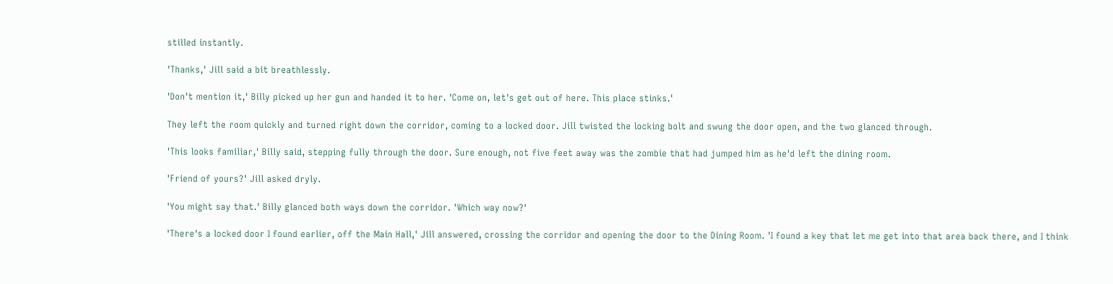stilled instantly.

'Thanks,' Jill said a bit breathlessly.

'Don't mention it,' Billy picked up her gun and handed it to her. 'Come on, let's get out of here. This place stinks.'

They left the room quickly and turned right down the corridor, coming to a locked door. Jill twisted the locking bolt and swung the door open, and the two glanced through.

'This looks familiar,' Billy said, stepping fully through the door. Sure enough, not five feet away was the zombie that had jumped him as he'd left the dining room.

'Friend of yours?' Jill asked dryly.

'You might say that.' Billy glanced both ways down the corridor. 'Which way now?'

'There's a locked door I found earlier, off the Main Hall,' Jill answered, crossing the corridor and opening the door to the Dining Room. 'I found a key that let me get into that area back there, and I think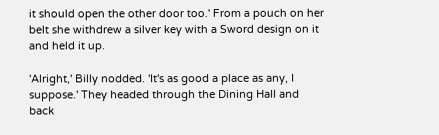it should open the other door too.' From a pouch on her belt she withdrew a silver key with a Sword design on it and held it up.

'Alright,' Billy nodded. 'It's as good a place as any, I suppose.' They headed through the Dining Hall and back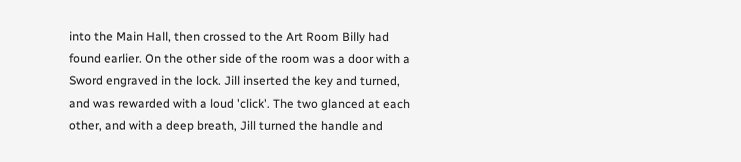into the Main Hall, then crossed to the Art Room Billy had found earlier. On the other side of the room was a door with a Sword engraved in the lock. Jill inserted the key and turned, and was rewarded with a loud 'click'. The two glanced at each other, and with a deep breath, Jill turned the handle and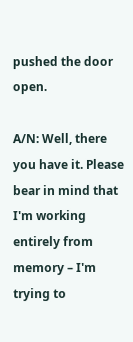pushed the door open.

A/N: Well, there you have it. Please bear in mind that I'm working entirely from memory – I'm trying to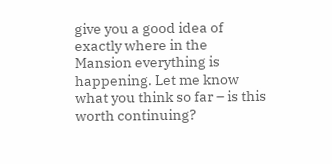give you a good idea of exactly where in the Mansion everything is happening. Let me know what you think so far – is this worth continuing?